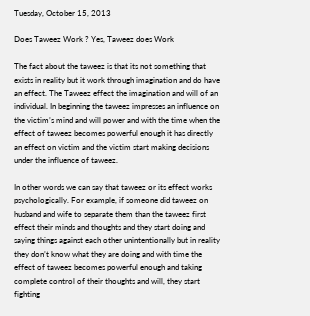Tuesday, October 15, 2013

Does Taweez Work ? Yes, Taweez does Work

The fact about the taweez is that its not something that exists in reality but it work through imagination and do have an effect. The Taweez effect the imagination and will of an individual. In beginning the taweez impresses an influence on the victim’s mind and will power and with the time when the effect of taweez becomes powerful enough it has directly an effect on victim and the victim start making decisions under the influence of taweez.

In other words we can say that taweez or its effect works psychologically. For example, if someone did taweez on husband and wife to separate them than the taweez first effect their minds and thoughts and they start doing and saying things against each other unintentionally but in reality they don’t know what they are doing and with time the effect of taweez becomes powerful enough and taking complete control of their thoughts and will, they start fighting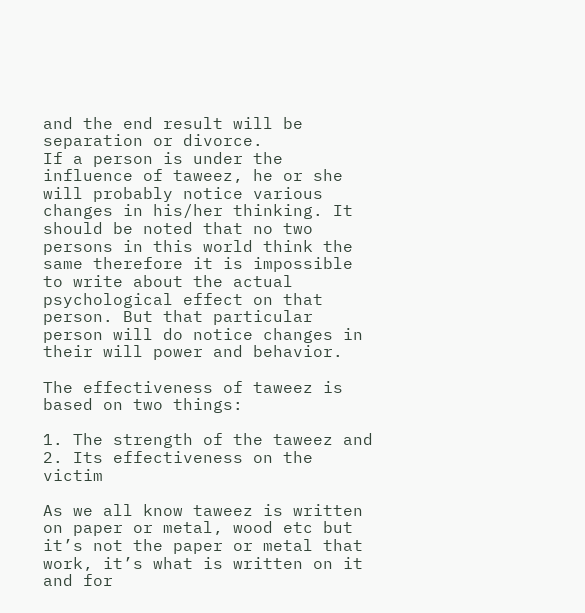and the end result will be separation or divorce.
If a person is under the influence of taweez, he or she will probably notice various changes in his/her thinking. It should be noted that no two persons in this world think the same therefore it is impossible to write about the actual psychological effect on that person. But that particular person will do notice changes in their will power and behavior.

The effectiveness of taweez is based on two things:

1. The strength of the taweez and
2. Its effectiveness on the victim

As we all know taweez is written on paper or metal, wood etc but it’s not the paper or metal that work, it’s what is written on it and for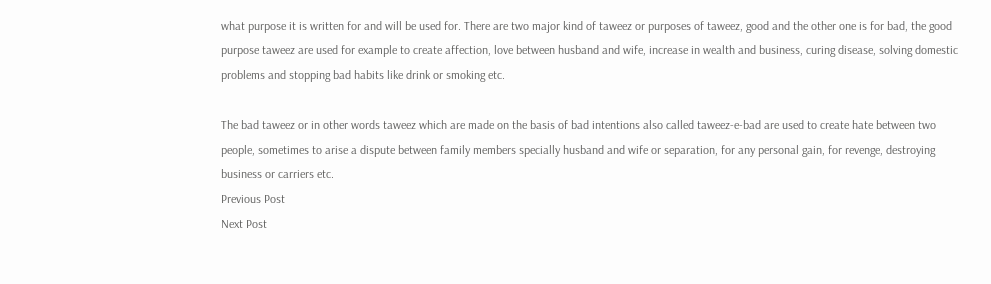what purpose it is written for and will be used for. There are two major kind of taweez or purposes of taweez, good and the other one is for bad, the good purpose taweez are used for example to create affection, love between husband and wife, increase in wealth and business, curing disease, solving domestic problems and stopping bad habits like drink or smoking etc.

The bad taweez or in other words taweez which are made on the basis of bad intentions also called taweez-e-bad are used to create hate between two people, sometimes to arise a dispute between family members specially husband and wife or separation, for any personal gain, for revenge, destroying business or carriers etc.
Previous Post
Next Post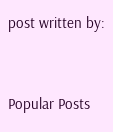post written by:


Popular Posts